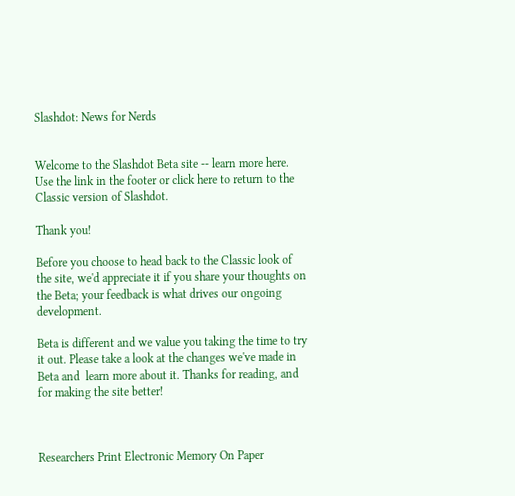Slashdot: News for Nerds


Welcome to the Slashdot Beta site -- learn more here. Use the link in the footer or click here to return to the Classic version of Slashdot.

Thank you!

Before you choose to head back to the Classic look of the site, we'd appreciate it if you share your thoughts on the Beta; your feedback is what drives our ongoing development.

Beta is different and we value you taking the time to try it out. Please take a look at the changes we've made in Beta and  learn more about it. Thanks for reading, and for making the site better!



Researchers Print Electronic Memory On Paper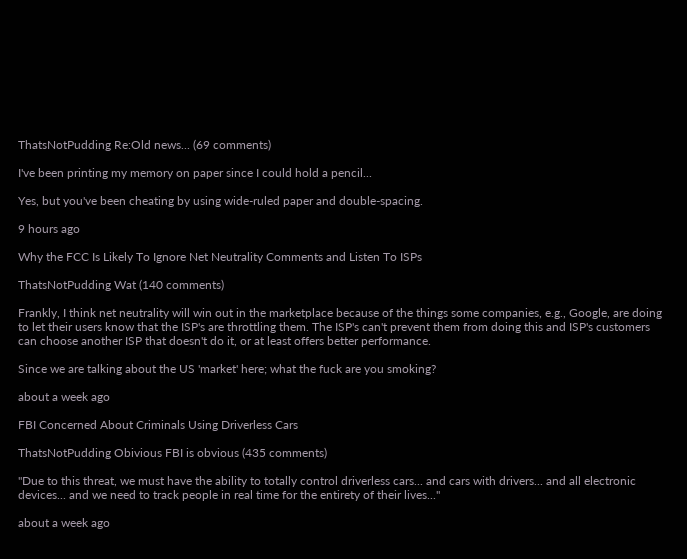ThatsNotPudding Re:Old news... (69 comments)

I've been printing my memory on paper since I could hold a pencil...

Yes, but you've been cheating by using wide-ruled paper and double-spacing.

9 hours ago

Why the FCC Is Likely To Ignore Net Neutrality Comments and Listen To ISPs

ThatsNotPudding Wat (140 comments)

Frankly, I think net neutrality will win out in the marketplace because of the things some companies, e.g., Google, are doing to let their users know that the ISP's are throttling them. The ISP's can't prevent them from doing this and ISP's customers can choose another ISP that doesn't do it, or at least offers better performance.

Since we are talking about the US 'market' here; what the fuck are you smoking?

about a week ago

FBI Concerned About Criminals Using Driverless Cars

ThatsNotPudding Obivious FBI is obvious (435 comments)

"Due to this threat, we must have the ability to totally control driverless cars... and cars with drivers... and all electronic devices... and we need to track people in real time for the entirety of their lives..."

about a week ago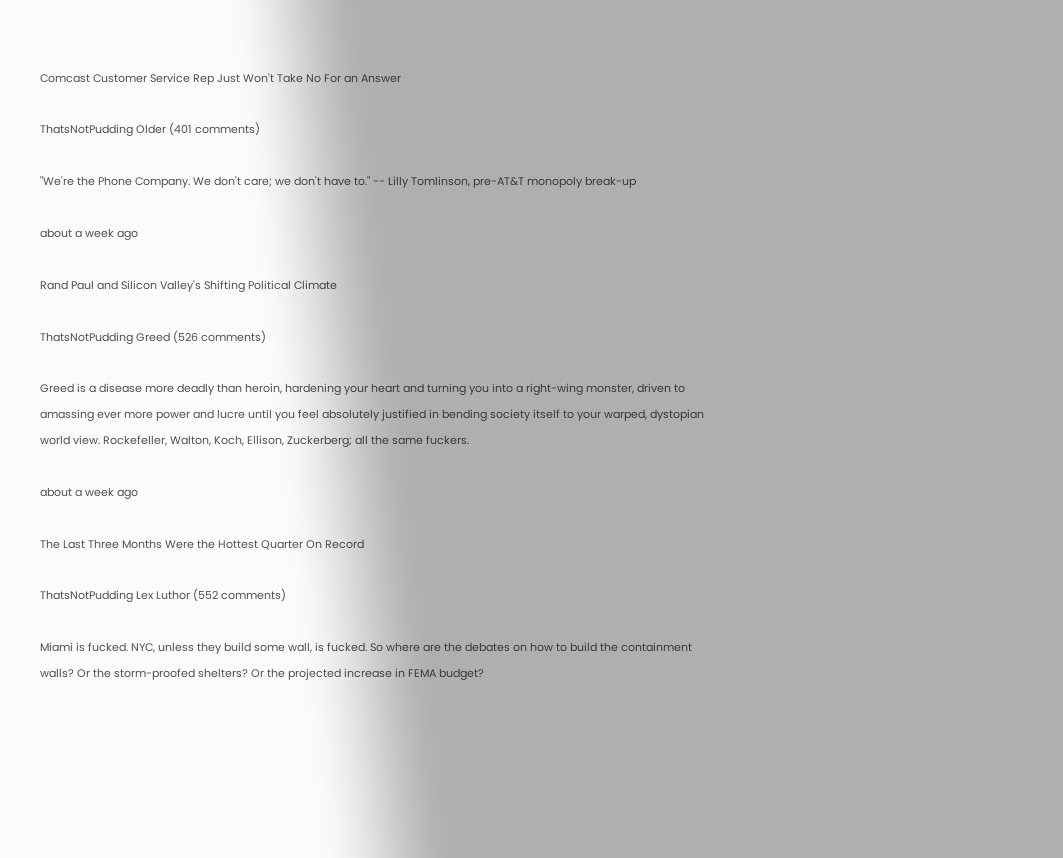Comcast Customer Service Rep Just Won't Take No For an Answer

ThatsNotPudding Older (401 comments)

"We're the Phone Company. We don't care; we don't have to." -- Lilly Tomlinson, pre-AT&T monopoly break-up

about a week ago

Rand Paul and Silicon Valley's Shifting Political Climate

ThatsNotPudding Greed (526 comments)

Greed is a disease more deadly than heroin, hardening your heart and turning you into a right-wing monster, driven to amassing ever more power and lucre until you feel absolutely justified in bending society itself to your warped, dystopian world view. Rockefeller, Walton, Koch, Ellison, Zuckerberg; all the same fuckers.

about a week ago

The Last Three Months Were the Hottest Quarter On Record

ThatsNotPudding Lex Luthor (552 comments)

Miami is fucked. NYC, unless they build some wall, is fucked. So where are the debates on how to build the containment walls? Or the storm-proofed shelters? Or the projected increase in FEMA budget?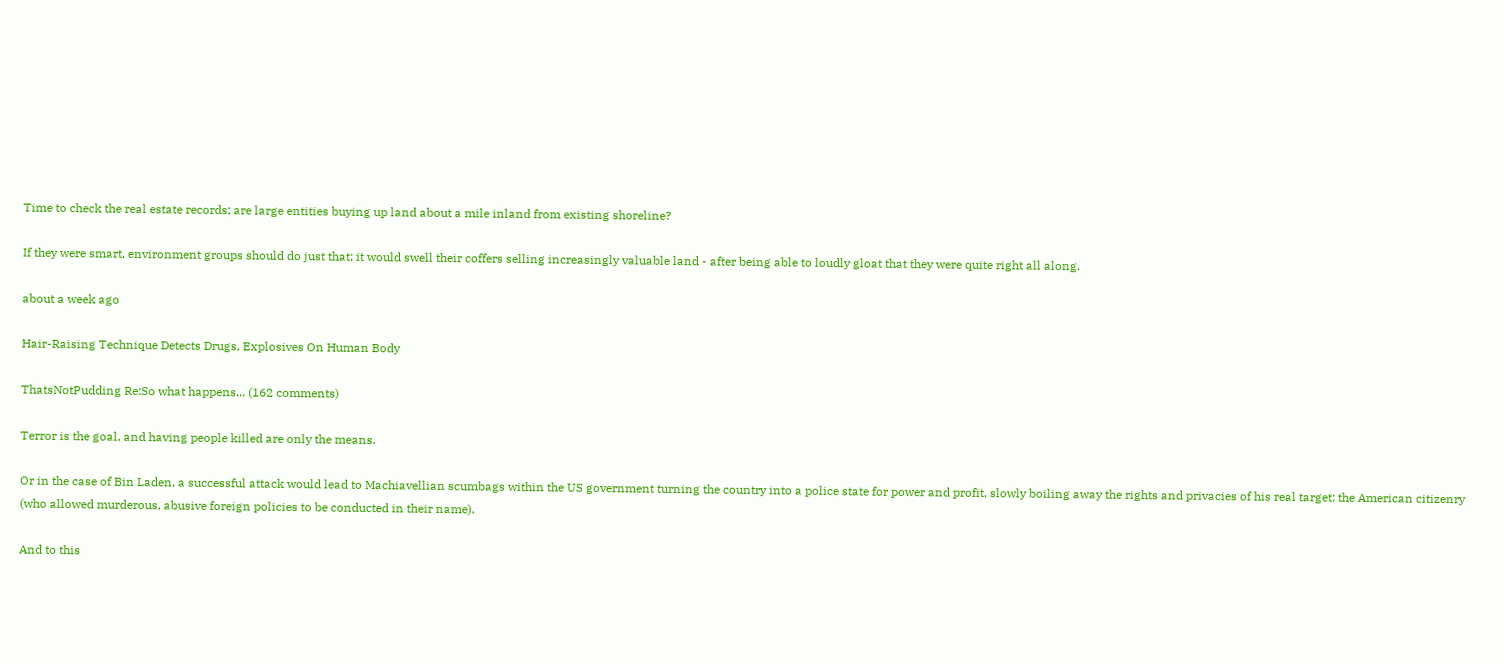Time to check the real estate records; are large entities buying up land about a mile inland from existing shoreline?

If they were smart, environment groups should do just that; it would swell their coffers selling increasingly valuable land - after being able to loudly gloat that they were quite right all along.

about a week ago

Hair-Raising Technique Detects Drugs, Explosives On Human Body

ThatsNotPudding Re:So what happens... (162 comments)

Terror is the goal, and having people killed are only the means.

Or in the case of Bin Laden, a successful attack would lead to Machiavellian scumbags within the US government turning the country into a police state for power and profit, slowly boiling away the rights and privacies of his real target: the American citizenry (who allowed murderous, abusive foreign policies to be conducted in their name).

And to this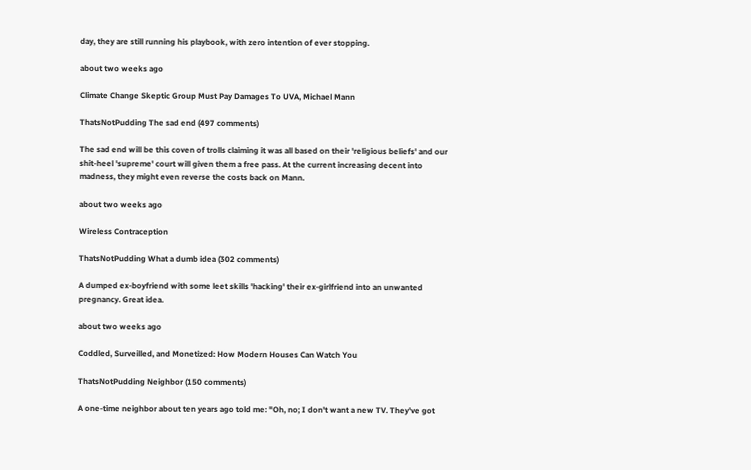day, they are still running his playbook, with zero intention of ever stopping.

about two weeks ago

Climate Change Skeptic Group Must Pay Damages To UVA, Michael Mann

ThatsNotPudding The sad end (497 comments)

The sad end will be this coven of trolls claiming it was all based on their 'religious beliefs' and our shit-heel 'supreme' court will given them a free pass. At the current increasing decent into madness, they might even reverse the costs back on Mann.

about two weeks ago

Wireless Contraception

ThatsNotPudding What a dumb idea (302 comments)

A dumped ex-boyfriend with some leet skills 'hacking' their ex-girlfriend into an unwanted pregnancy. Great idea.

about two weeks ago

Coddled, Surveilled, and Monetized: How Modern Houses Can Watch You

ThatsNotPudding Neighbor (150 comments)

A one-time neighbor about ten years ago told me: "Oh, no; I don't want a new TV. They've got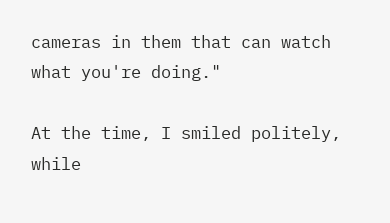cameras in them that can watch what you're doing."

At the time, I smiled politely, while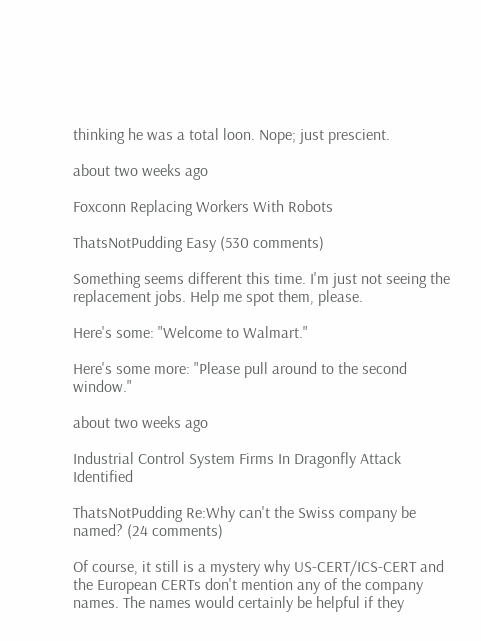thinking he was a total loon. Nope; just prescient.

about two weeks ago

Foxconn Replacing Workers With Robots

ThatsNotPudding Easy (530 comments)

Something seems different this time. I'm just not seeing the replacement jobs. Help me spot them, please.

Here's some: "Welcome to Walmart."

Here's some more: "Please pull around to the second window."

about two weeks ago

Industrial Control System Firms In Dragonfly Attack Identified

ThatsNotPudding Re:Why can't the Swiss company be named? (24 comments)

Of course, it still is a mystery why US-CERT/ICS-CERT and the European CERTs don't mention any of the company names. The names would certainly be helpful if they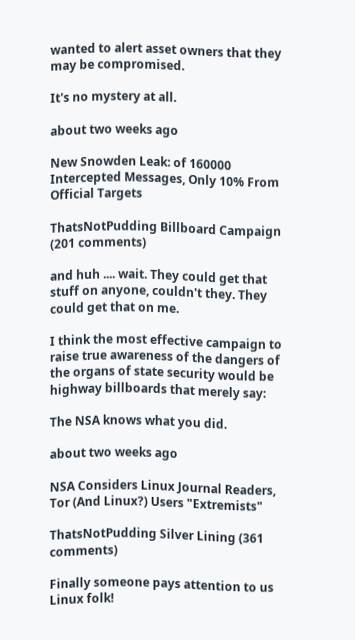wanted to alert asset owners that they may be compromised.

It's no mystery at all.

about two weeks ago

New Snowden Leak: of 160000 Intercepted Messages, Only 10% From Official Targets

ThatsNotPudding Billboard Campaign (201 comments)

and huh .... wait. They could get that stuff on anyone, couldn't they. They could get that on me.

I think the most effective campaign to raise true awareness of the dangers of the organs of state security would be highway billboards that merely say:

The NSA knows what you did.

about two weeks ago

NSA Considers Linux Journal Readers, Tor (And Linux?) Users "Extremists"

ThatsNotPudding Silver Lining (361 comments)

Finally someone pays attention to us Linux folk!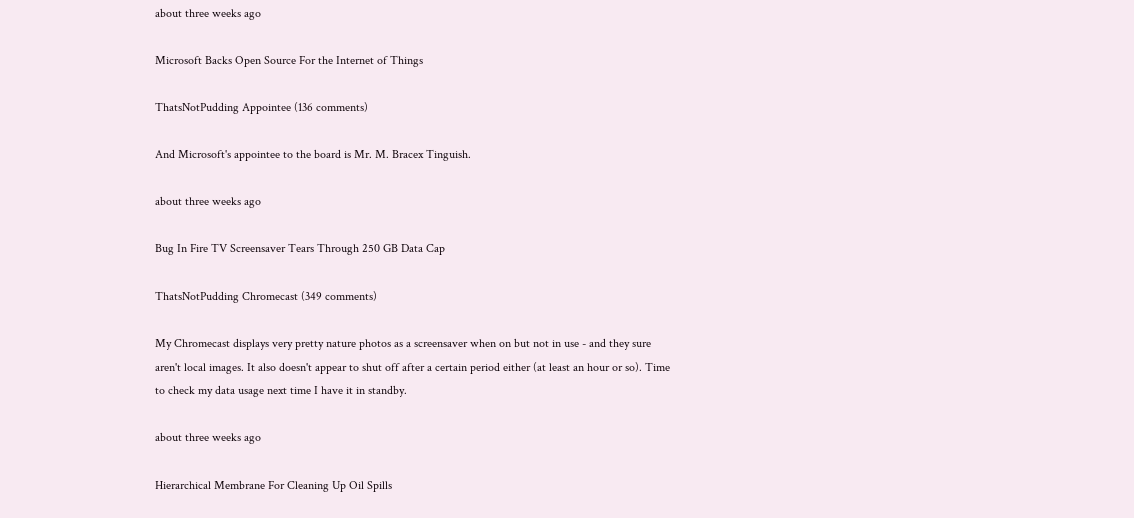about three weeks ago

Microsoft Backs Open Source For the Internet of Things

ThatsNotPudding Appointee (136 comments)

And Microsoft's appointee to the board is Mr. M. Bracex Tinguish.

about three weeks ago

Bug In Fire TV Screensaver Tears Through 250 GB Data Cap

ThatsNotPudding Chromecast (349 comments)

My Chromecast displays very pretty nature photos as a screensaver when on but not in use - and they sure aren't local images. It also doesn't appear to shut off after a certain period either (at least an hour or so). Time to check my data usage next time I have it in standby.

about three weeks ago

Hierarchical Membrane For Cleaning Up Oil Spills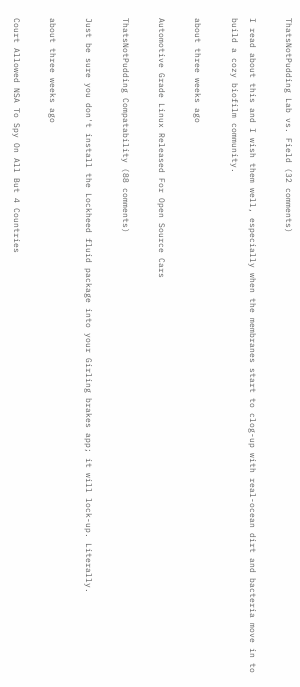ThatsNotPudding Lab vs. Field (32 comments)

I read about this and I wish them well, especially when the membranes start to clog-up with real-ocean dirt and bacteria move in to build a cozy biofilm community.

about three weeks ago

Automotive Grade Linux Released For Open Source Cars

ThatsNotPudding Compatability (88 comments)

Just be sure you don't install the Lockheed fluid package into your Girling brakes app; it will lock-up. Literally.

about three weeks ago

Court Allowed NSA To Spy On All But 4 Countries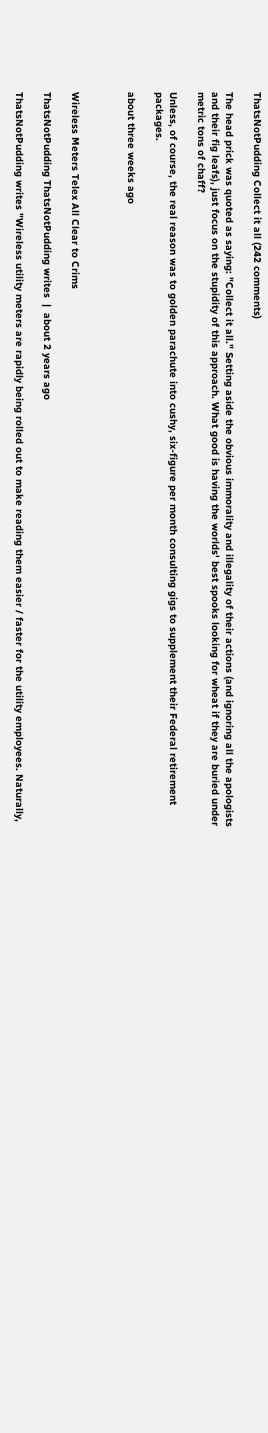ThatsNotPudding Collect it all (242 comments)

The head prick was quoted as saying: "Collect it all." Setting aside the obvious immorality and illegality of their actions (and ignoring all the apologists and their fig leafs), just focus on the stupidity of this approach. What good is having the worlds' best spooks looking for wheat if they are buried under metric tons of chaff?

Unless, of course, the real reason was to golden parachute into cushy, six-figure per month consulting gigs to supplement their Federal retirement packages.

about three weeks ago



Wireless Meters Telex All Clear to Crims

ThatsNotPudding ThatsNotPudding writes  |  about 2 years ago

ThatsNotPudding writes "Wireless utility meters are rapidly being rolled out to make reading them easier / faster for the utility employees. Naturally,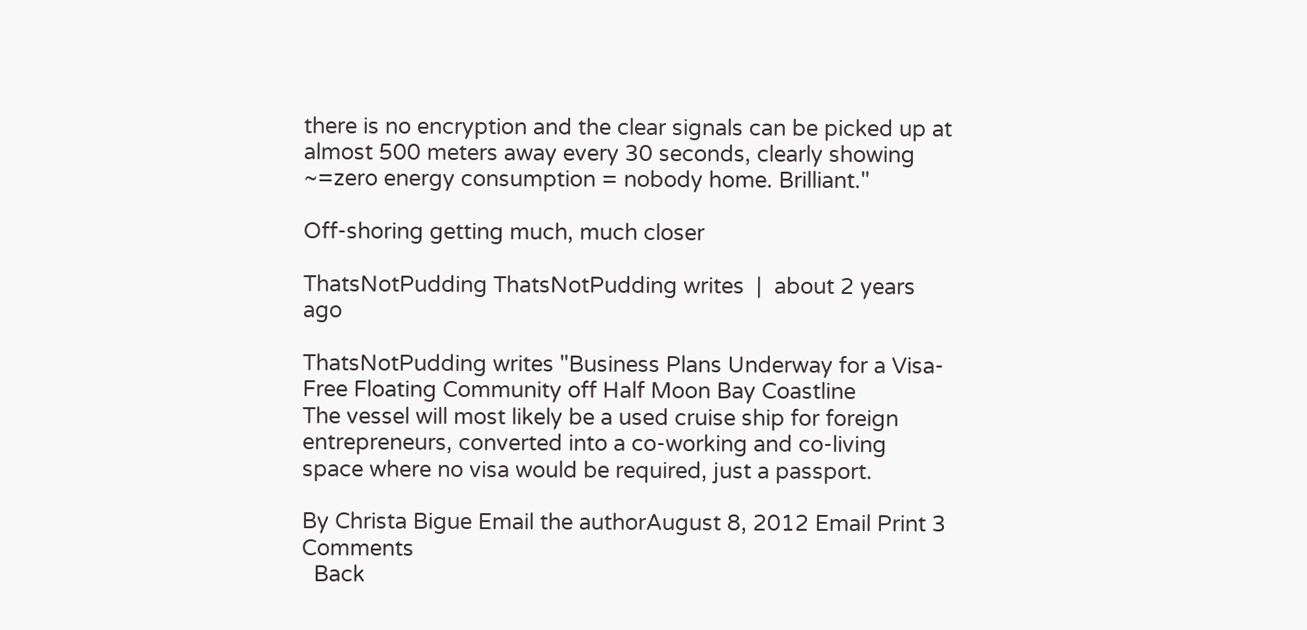there is no encryption and the clear signals can be picked up at almost 500 meters away every 30 seconds, clearly showing ~=zero energy consumption = nobody home. Brilliant."

Off-shoring getting much, much closer

ThatsNotPudding ThatsNotPudding writes  |  about 2 years ago

ThatsNotPudding writes "Business Plans Underway for a Visa-Free Floating Community off Half Moon Bay Coastline
The vessel will most likely be a used cruise ship for foreign entrepreneurs, converted into a co-working and co-living space where no visa would be required, just a passport.

By Christa Bigue Email the authorAugust 8, 2012 Email Print 3 Comments
  Back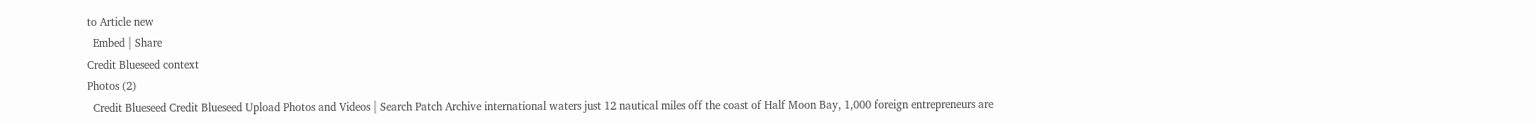to Article new
  Embed | Share
Credit Blueseed context
Photos (2)
  Credit Blueseed Credit Blueseed Upload Photos and Videos | Search Patch Archive international waters just 12 nautical miles off the coast of Half Moon Bay, 1,000 foreign entrepreneurs are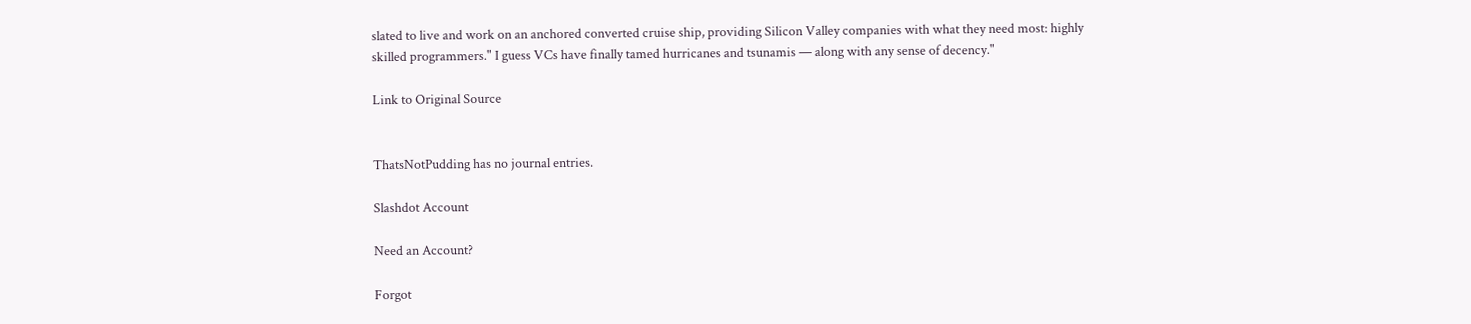slated to live and work on an anchored converted cruise ship, providing Silicon Valley companies with what they need most: highly skilled programmers." I guess VCs have finally tamed hurricanes and tsunamis — along with any sense of decency."

Link to Original Source


ThatsNotPudding has no journal entries.

Slashdot Account

Need an Account?

Forgot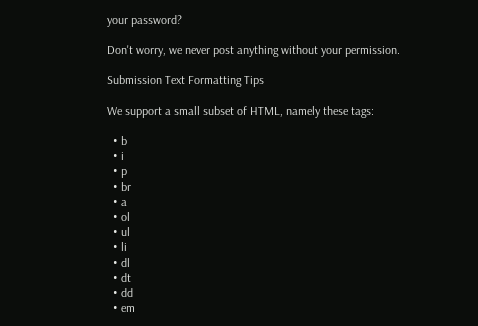your password?

Don't worry, we never post anything without your permission.

Submission Text Formatting Tips

We support a small subset of HTML, namely these tags:

  • b
  • i
  • p
  • br
  • a
  • ol
  • ul
  • li
  • dl
  • dt
  • dd
  • em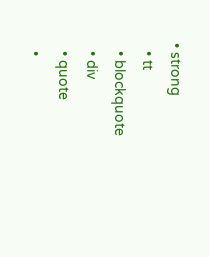• strong
  • tt
  • blockquote
  • div
  • quote
  •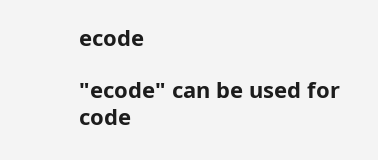ecode

"ecode" can be used for code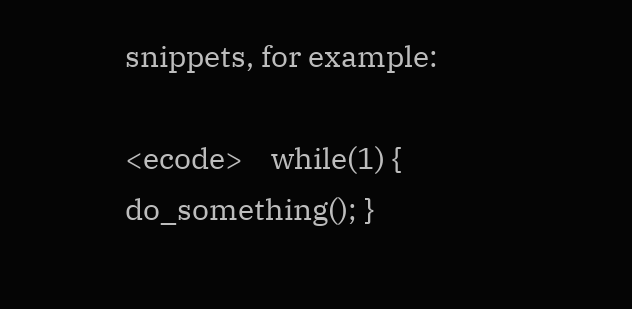snippets, for example:

<ecode>    while(1) { do_something(); }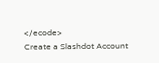</ecode>
Create a Slashdot Account